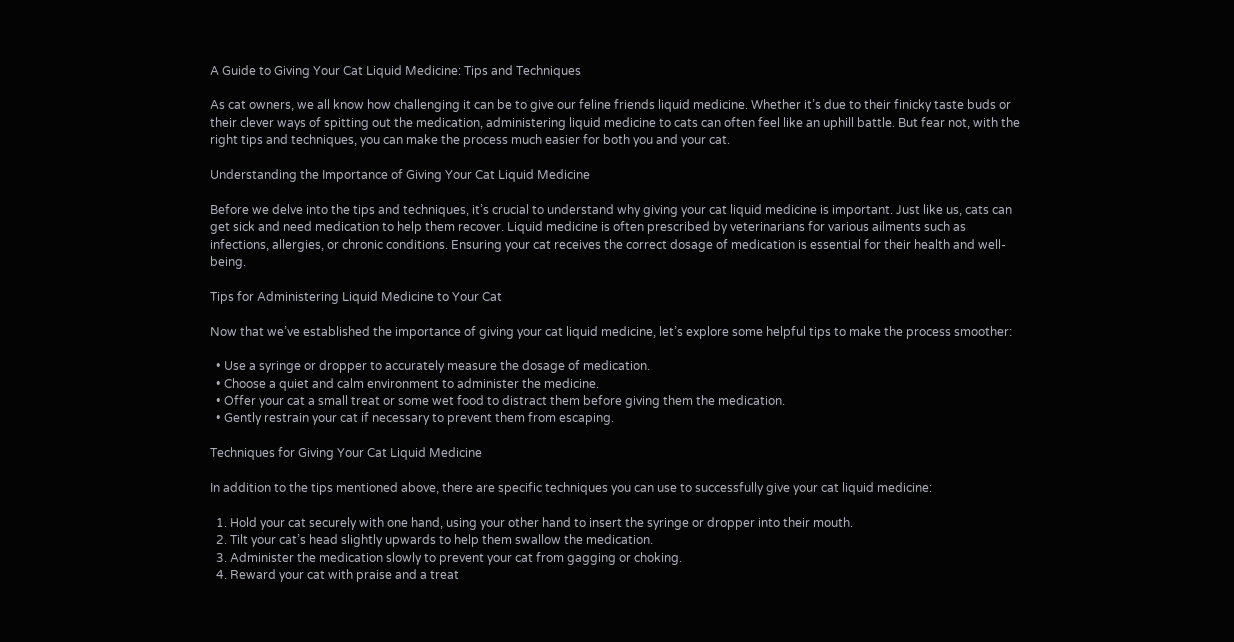A Guide to Giving Your Cat Liquid Medicine: Tips and Techniques

As cat owners, we all know how challenging it can be to give our feline friends liquid medicine. Whether it’s due to their finicky taste buds or their clever ways of spitting out the medication, administering liquid medicine to cats can often feel like an uphill battle. But fear not, with the right tips and techniques, you can make the process much easier for both you and your cat.

Understanding the Importance of Giving Your Cat Liquid Medicine

Before we delve into the tips and techniques, it’s crucial to understand why giving your cat liquid medicine is important. Just like us, cats can get sick and need medication to help them recover. Liquid medicine is often prescribed by veterinarians for various ailments such as infections, allergies, or chronic conditions. Ensuring your cat receives the correct dosage of medication is essential for their health and well-being.

Tips for Administering Liquid Medicine to Your Cat

Now that we’ve established the importance of giving your cat liquid medicine, let’s explore some helpful tips to make the process smoother:

  • Use a syringe or dropper to accurately measure the dosage of medication.
  • Choose a quiet and calm environment to administer the medicine.
  • Offer your cat a small treat or some wet food to distract them before giving them the medication.
  • Gently restrain your cat if necessary to prevent them from escaping.

Techniques for Giving Your Cat Liquid Medicine

In addition to the tips mentioned above, there are specific techniques you can use to successfully give your cat liquid medicine:

  1. Hold your cat securely with one hand, using your other hand to insert the syringe or dropper into their mouth.
  2. Tilt your cat’s head slightly upwards to help them swallow the medication.
  3. Administer the medication slowly to prevent your cat from gagging or choking.
  4. Reward your cat with praise and a treat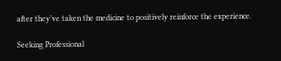after they’ve taken the medicine to positively reinforce the experience.

Seeking Professional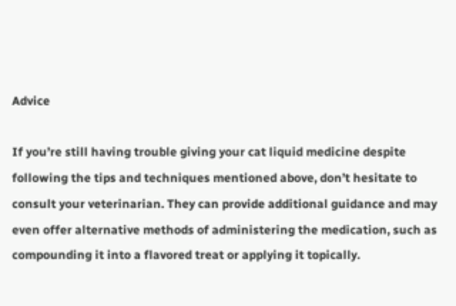Advice

If you’re still having trouble giving your cat liquid medicine despite following the tips and techniques mentioned above, don’t hesitate to consult your veterinarian. They can provide additional guidance and may even offer alternative methods of administering the medication, such as compounding it into a flavored treat or applying it topically.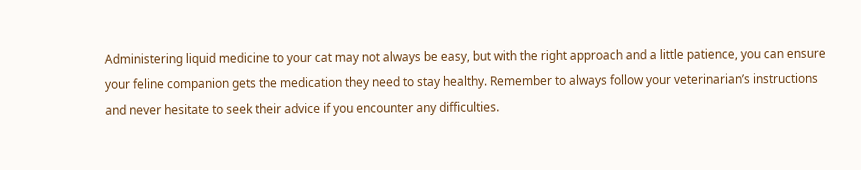Administering liquid medicine to your cat may not always be easy, but with the right approach and a little patience, you can ensure your feline companion gets the medication they need to stay healthy. Remember to always follow your veterinarian’s instructions and never hesitate to seek their advice if you encounter any difficulties.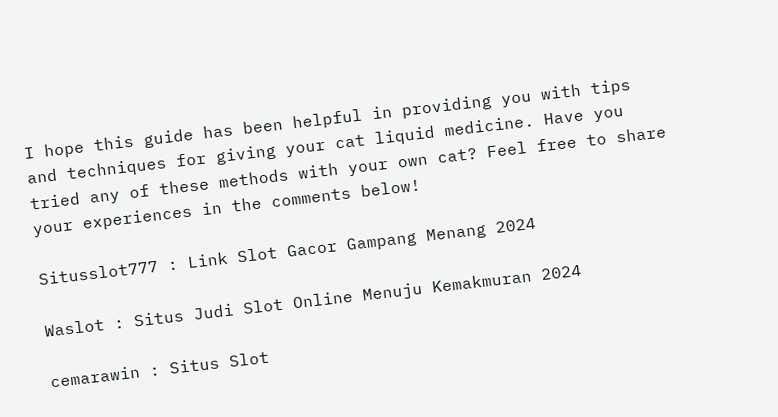I hope this guide has been helpful in providing you with tips and techniques for giving your cat liquid medicine. Have you tried any of these methods with your own cat? Feel free to share your experiences in the comments below!

Situsslot777 : Link Slot Gacor Gampang Menang 2024

Waslot : Situs Judi Slot Online Menuju Kemakmuran 2024

cemarawin : Situs Slot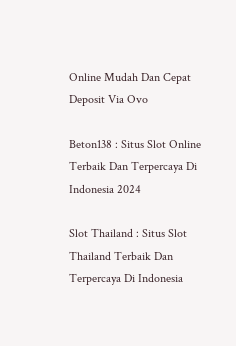Online Mudah Dan Cepat Deposit Via Ovo

Beton138 : Situs Slot Online Terbaik Dan Terpercaya Di Indonesia 2024

Slot Thailand : Situs Slot Thailand Terbaik Dan Terpercaya Di Indonesia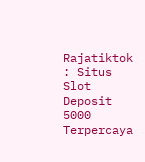Rajatiktok : Situs Slot Deposit 5000 Terpercaya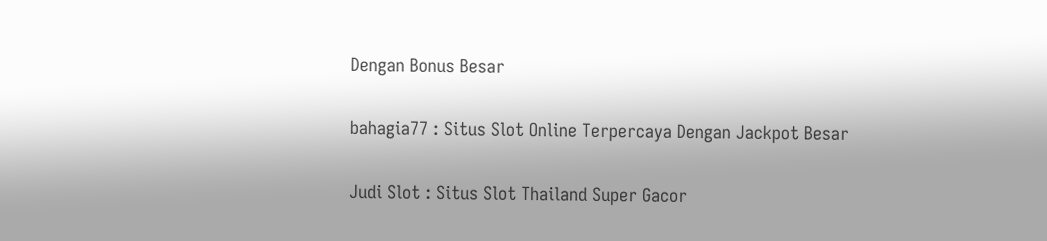Dengan Bonus Besar

bahagia77 : Situs Slot Online Terpercaya Dengan Jackpot Besar

Judi Slot : Situs Slot Thailand Super Gacor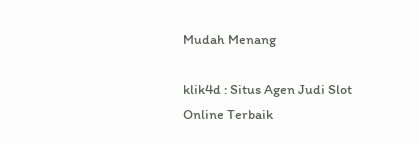Mudah Menang

klik4d : Situs Agen Judi Slot Online Terbaik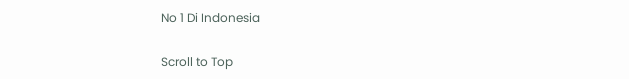No 1 Di Indonesia

Scroll to Top